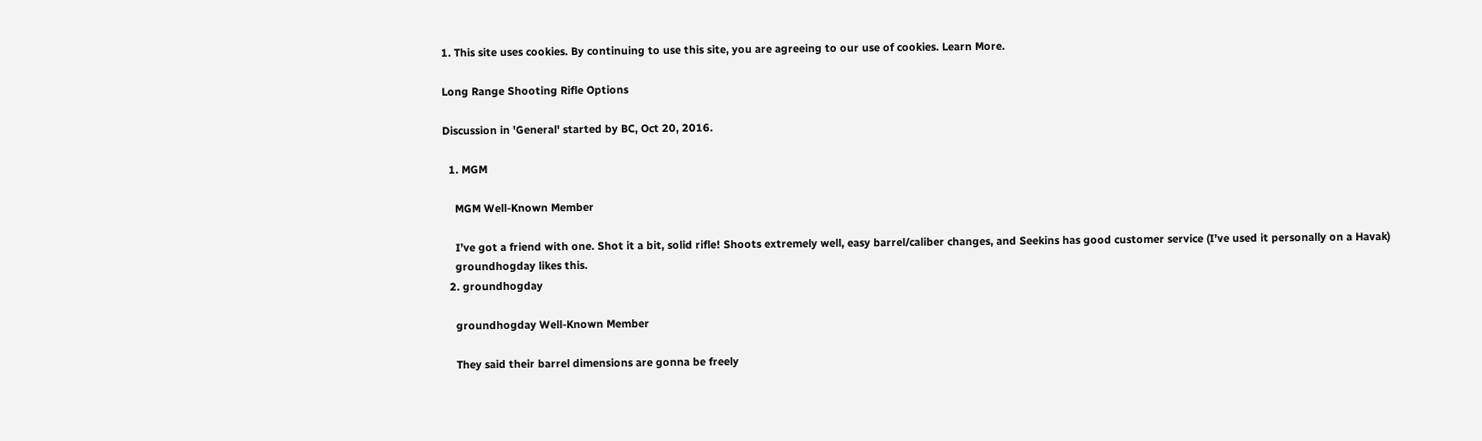1. This site uses cookies. By continuing to use this site, you are agreeing to our use of cookies. Learn More.

Long Range Shooting Rifle Options

Discussion in 'General' started by BC, Oct 20, 2016.

  1. MGM

    MGM Well-Known Member

    I’ve got a friend with one. Shot it a bit, solid rifle! Shoots extremely well, easy barrel/caliber changes, and Seekins has good customer service (I’ve used it personally on a Havak)
    groundhogday likes this.
  2. groundhogday

    groundhogday Well-Known Member

    They said their barrel dimensions are gonna be freely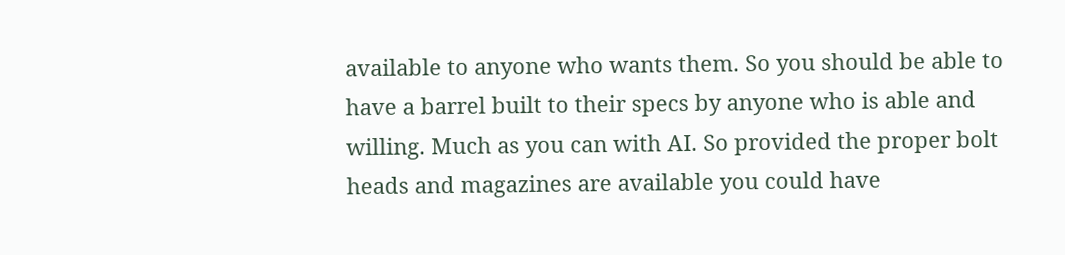available to anyone who wants them. So you should be able to have a barrel built to their specs by anyone who is able and willing. Much as you can with AI. So provided the proper bolt heads and magazines are available you could have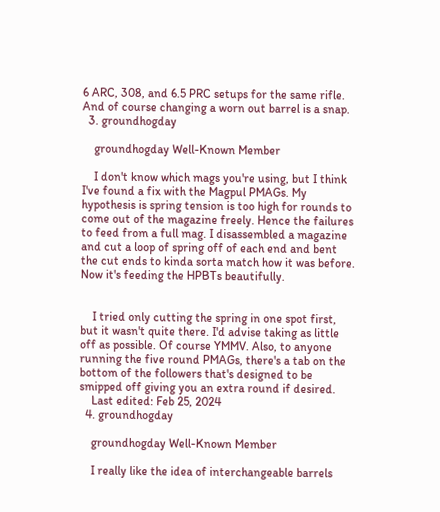6 ARC, 308, and 6.5 PRC setups for the same rifle. And of course changing a worn out barrel is a snap.
  3. groundhogday

    groundhogday Well-Known Member

    I don't know which mags you're using, but I think I've found a fix with the Magpul PMAGs. My hypothesis is spring tension is too high for rounds to come out of the magazine freely. Hence the failures to feed from a full mag. I disassembled a magazine and cut a loop of spring off of each end and bent the cut ends to kinda sorta match how it was before. Now it's feeding the HPBTs beautifully.


    I tried only cutting the spring in one spot first, but it wasn't quite there. I'd advise taking as little off as possible. Of course YMMV. Also, to anyone running the five round PMAGs, there's a tab on the bottom of the followers that's designed to be smipped off giving you an extra round if desired.
    Last edited: Feb 25, 2024
  4. groundhogday

    groundhogday Well-Known Member

    I really like the idea of interchangeable barrels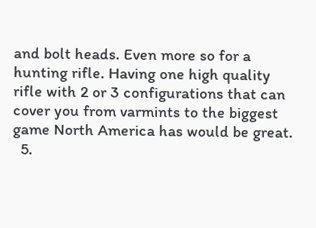and bolt heads. Even more so for a hunting rifle. Having one high quality rifle with 2 or 3 configurations that can cover you from varmints to the biggest game North America has would be great.
  5.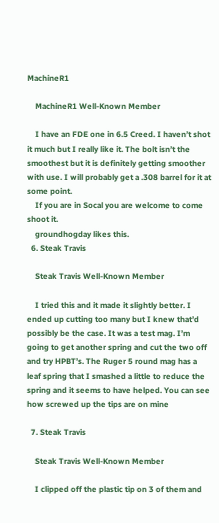MachineR1

    MachineR1 Well-Known Member

    I have an FDE one in 6.5 Creed. I haven’t shot it much but I really like it. The bolt isn’t the smoothest but it is definitely getting smoother with use. I will probably get a .308 barrel for it at some point.
    If you are in Socal you are welcome to come shoot it.
    groundhogday likes this.
  6. Steak Travis

    Steak Travis Well-Known Member

    I tried this and it made it slightly better. I ended up cutting too many but I knew that’d possibly be the case. It was a test mag. I’m going to get another spring and cut the two off and try HPBT’s. The Ruger 5 round mag has a leaf spring that I smashed a little to reduce the spring and it seems to have helped. You can see how screwed up the tips are on mine

  7. Steak Travis

    Steak Travis Well-Known Member

    I clipped off the plastic tip on 3 of them and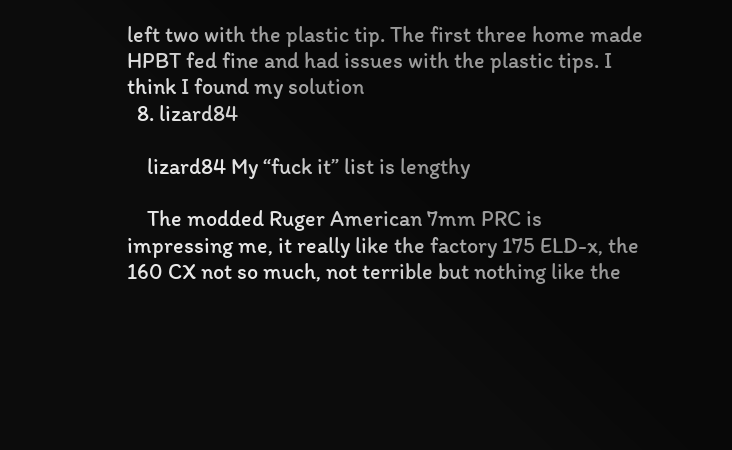left two with the plastic tip. The first three home made HPBT fed fine and had issues with the plastic tips. I think I found my solution
  8. lizard84

    lizard84 My “fuck it” list is lengthy

    The modded Ruger American 7mm PRC is impressing me, it really like the factory 175 ELD-x, the 160 CX not so much, not terrible but nothing like the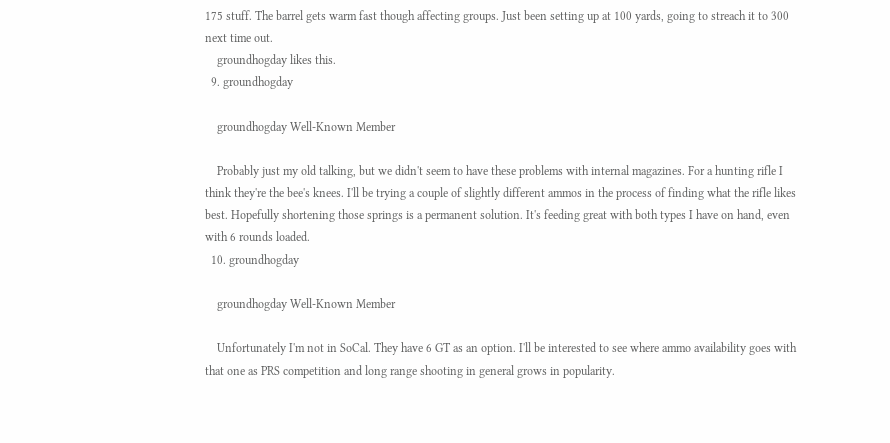175 stuff. The barrel gets warm fast though affecting groups. Just been setting up at 100 yards, going to streach it to 300 next time out.
    groundhogday likes this.
  9. groundhogday

    groundhogday Well-Known Member

    Probably just my old talking, but we didn't seem to have these problems with internal magazines. For a hunting rifle I think they're the bee's knees. I'll be trying a couple of slightly different ammos in the process of finding what the rifle likes best. Hopefully shortening those springs is a permanent solution. It's feeding great with both types I have on hand, even with 6 rounds loaded.
  10. groundhogday

    groundhogday Well-Known Member

    Unfortunately I'm not in SoCal. They have 6 GT as an option. I'll be interested to see where ammo availability goes with that one as PRS competition and long range shooting in general grows in popularity.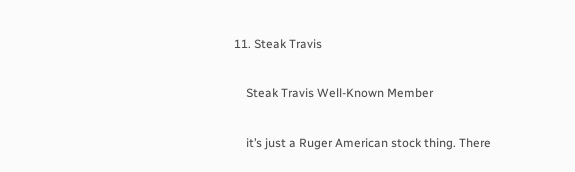11. Steak Travis

    Steak Travis Well-Known Member

    it’s just a Ruger American stock thing. There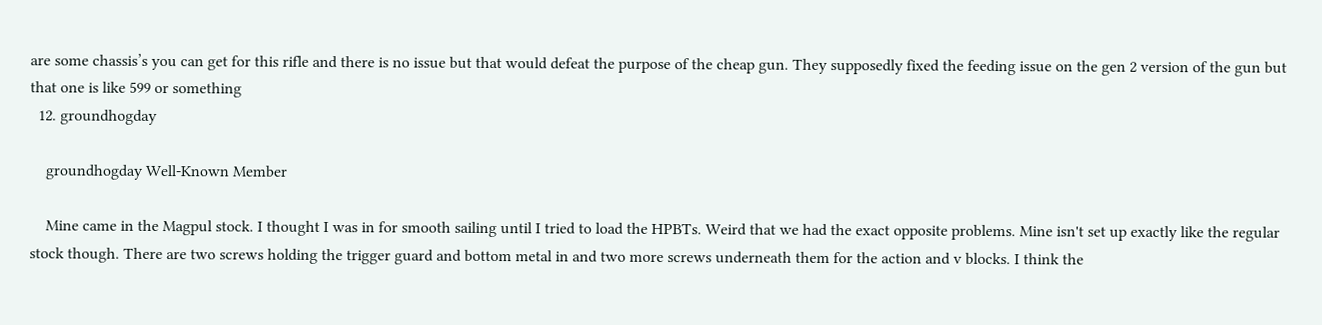are some chassis’s you can get for this rifle and there is no issue but that would defeat the purpose of the cheap gun. They supposedly fixed the feeding issue on the gen 2 version of the gun but that one is like 599 or something
  12. groundhogday

    groundhogday Well-Known Member

    Mine came in the Magpul stock. I thought I was in for smooth sailing until I tried to load the HPBTs. Weird that we had the exact opposite problems. Mine isn't set up exactly like the regular stock though. There are two screws holding the trigger guard and bottom metal in and two more screws underneath them for the action and v blocks. I think the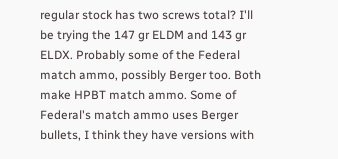regular stock has two screws total? I'll be trying the 147 gr ELDM and 143 gr ELDX. Probably some of the Federal match ammo, possibly Berger too. Both make HPBT match ammo. Some of Federal's match ammo uses Berger bullets, I think they have versions with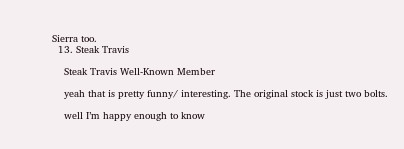Sierra too.
  13. Steak Travis

    Steak Travis Well-Known Member

    yeah that is pretty funny/ interesting. The original stock is just two bolts.

    well I’m happy enough to know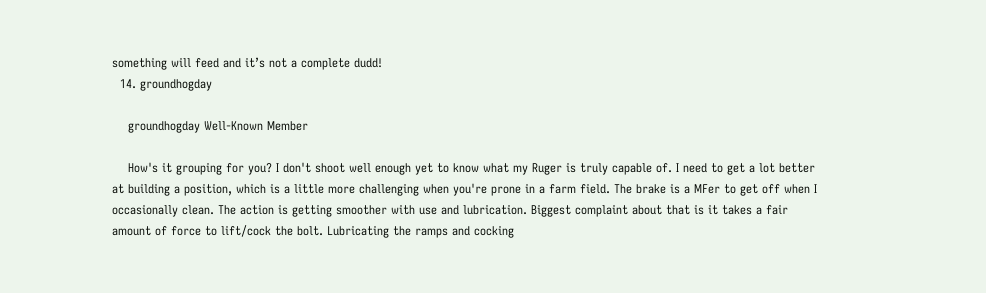something will feed and it’s not a complete dudd!
  14. groundhogday

    groundhogday Well-Known Member

    How's it grouping for you? I don't shoot well enough yet to know what my Ruger is truly capable of. I need to get a lot better at building a position, which is a little more challenging when you're prone in a farm field. The brake is a MFer to get off when I occasionally clean. The action is getting smoother with use and lubrication. Biggest complaint about that is it takes a fair amount of force to lift/cock the bolt. Lubricating the ramps and cocking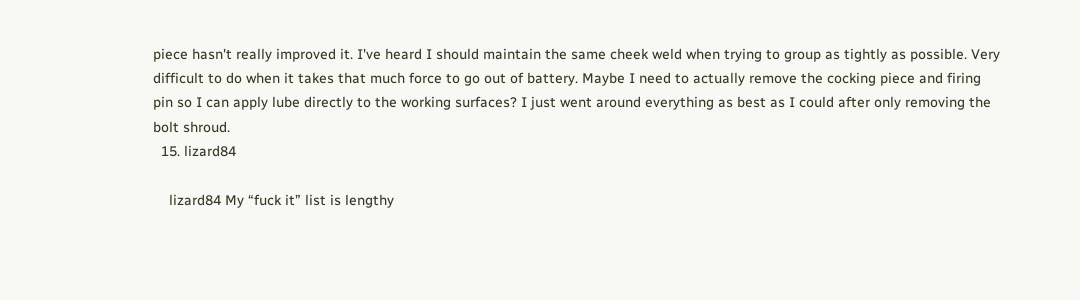piece hasn't really improved it. I've heard I should maintain the same cheek weld when trying to group as tightly as possible. Very difficult to do when it takes that much force to go out of battery. Maybe I need to actually remove the cocking piece and firing pin so I can apply lube directly to the working surfaces? I just went around everything as best as I could after only removing the bolt shroud.
  15. lizard84

    lizard84 My “fuck it” list is lengthy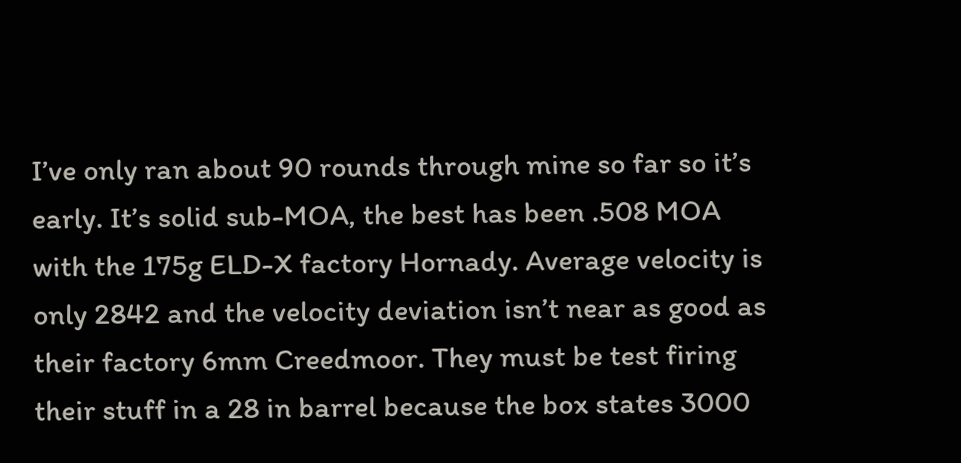I’ve only ran about 90 rounds through mine so far so it’s early. It’s solid sub-MOA, the best has been .508 MOA with the 175g ELD-X factory Hornady. Average velocity is only 2842 and the velocity deviation isn’t near as good as their factory 6mm Creedmoor. They must be test firing their stuff in a 28 in barrel because the box states 3000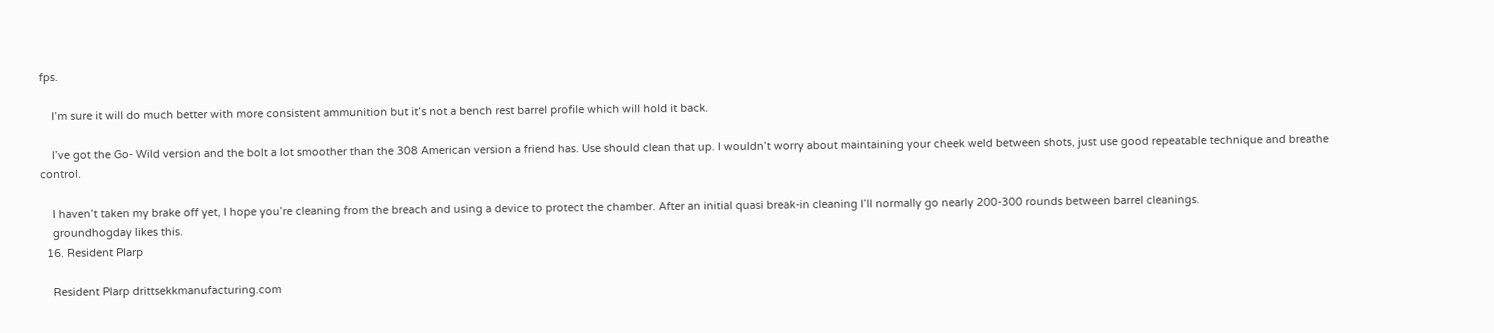fps.

    I’m sure it will do much better with more consistent ammunition but it’s not a bench rest barrel profile which will hold it back.

    I’ve got the Go- Wild version and the bolt a lot smoother than the 308 American version a friend has. Use should clean that up. I wouldn’t worry about maintaining your cheek weld between shots, just use good repeatable technique and breathe control.

    I haven’t taken my brake off yet, I hope you’re cleaning from the breach and using a device to protect the chamber. After an initial quasi break-in cleaning I’ll normally go nearly 200-300 rounds between barrel cleanings.
    groundhogday likes this.
  16. Resident Plarp

    Resident Plarp drittsekkmanufacturing.com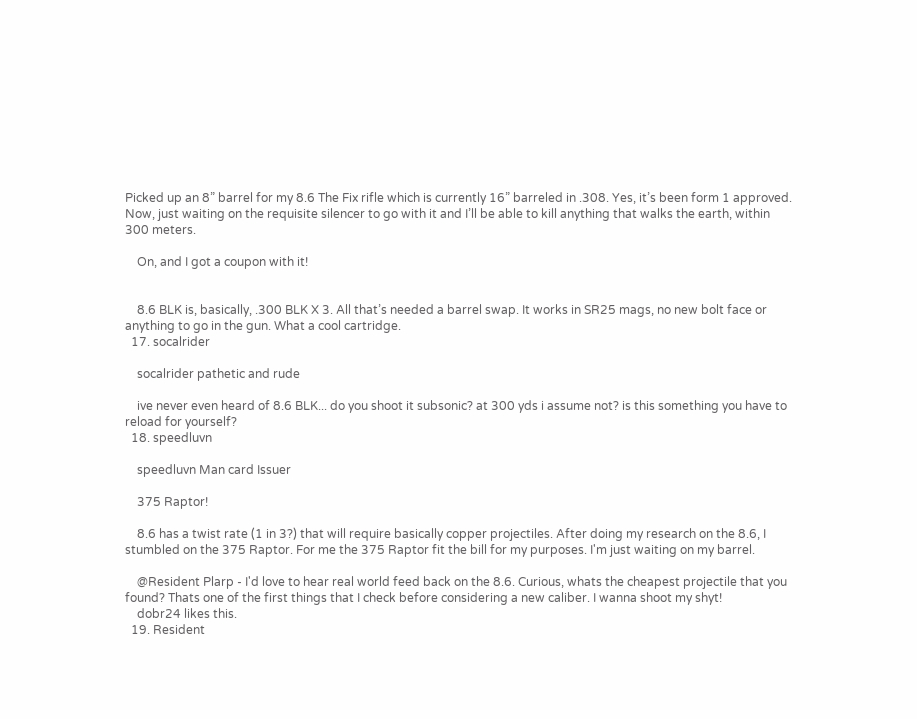Picked up an 8” barrel for my 8.6 The Fix rifle which is currently 16” barreled in .308. Yes, it’s been form 1 approved. Now, just waiting on the requisite silencer to go with it and I’ll be able to kill anything that walks the earth, within 300 meters.

    On, and I got a coupon with it!


    8.6 BLK is, basically, .300 BLK X 3. All that’s needed a barrel swap. It works in SR25 mags, no new bolt face or anything to go in the gun. What a cool cartridge.
  17. socalrider

    socalrider pathetic and rude

    ive never even heard of 8.6 BLK... do you shoot it subsonic? at 300 yds i assume not? is this something you have to reload for yourself?
  18. speedluvn

    speedluvn Man card Issuer

    375 Raptor!

    8.6 has a twist rate (1 in 3?) that will require basically copper projectiles. After doing my research on the 8.6, I stumbled on the 375 Raptor. For me the 375 Raptor fit the bill for my purposes. I'm just waiting on my barrel.

    @Resident Plarp - I'd love to hear real world feed back on the 8.6. Curious, whats the cheapest projectile that you found? Thats one of the first things that I check before considering a new caliber. I wanna shoot my shyt!
    dobr24 likes this.
  19. Resident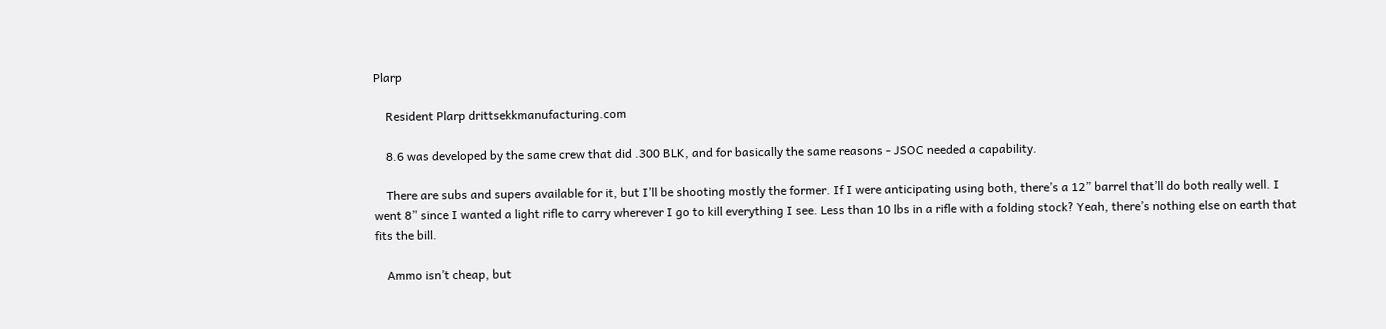Plarp

    Resident Plarp drittsekkmanufacturing.com

    8.6 was developed by the same crew that did .300 BLK, and for basically the same reasons - JSOC needed a capability.

    There are subs and supers available for it, but I’ll be shooting mostly the former. If I were anticipating using both, there’s a 12” barrel that’ll do both really well. I went 8” since I wanted a light rifle to carry wherever I go to kill everything I see. Less than 10 lbs in a rifle with a folding stock? Yeah, there’s nothing else on earth that fits the bill.

    Ammo isn’t cheap, but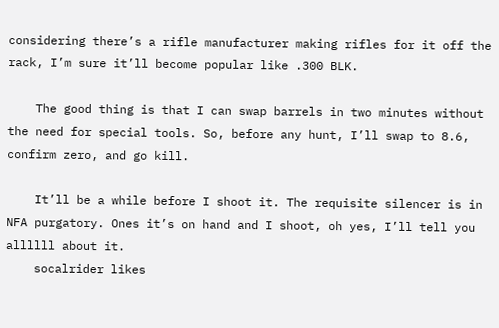considering there’s a rifle manufacturer making rifles for it off the rack, I’m sure it’ll become popular like .300 BLK.

    The good thing is that I can swap barrels in two minutes without the need for special tools. So, before any hunt, I’ll swap to 8.6, confirm zero, and go kill.

    It’ll be a while before I shoot it. The requisite silencer is in NFA purgatory. Ones it’s on hand and I shoot, oh yes, I’ll tell you allllll about it.
    socalrider likes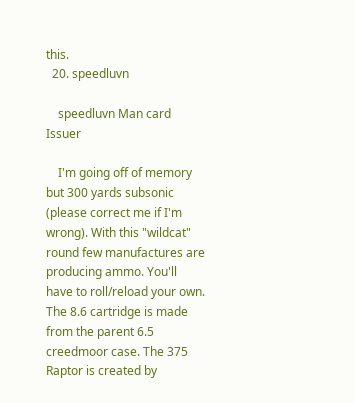this.
  20. speedluvn

    speedluvn Man card Issuer

    I'm going off of memory but 300 yards subsonic (please correct me if I'm wrong). With this "wildcat" round few manufactures are producing ammo. You'll have to roll/reload your own. The 8.6 cartridge is made from the parent 6.5 creedmoor case. The 375 Raptor is created by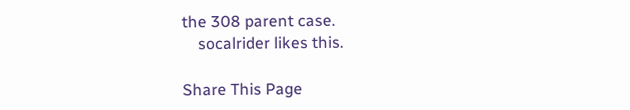the 308 parent case.
    socalrider likes this.

Share This Page